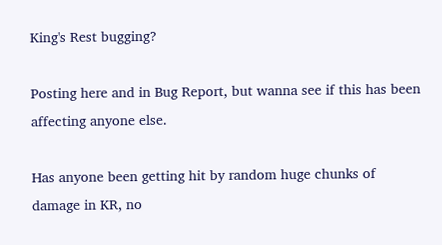King's Rest bugging?

Posting here and in Bug Report, but wanna see if this has been affecting anyone else.

Has anyone been getting hit by random huge chunks of damage in KR, no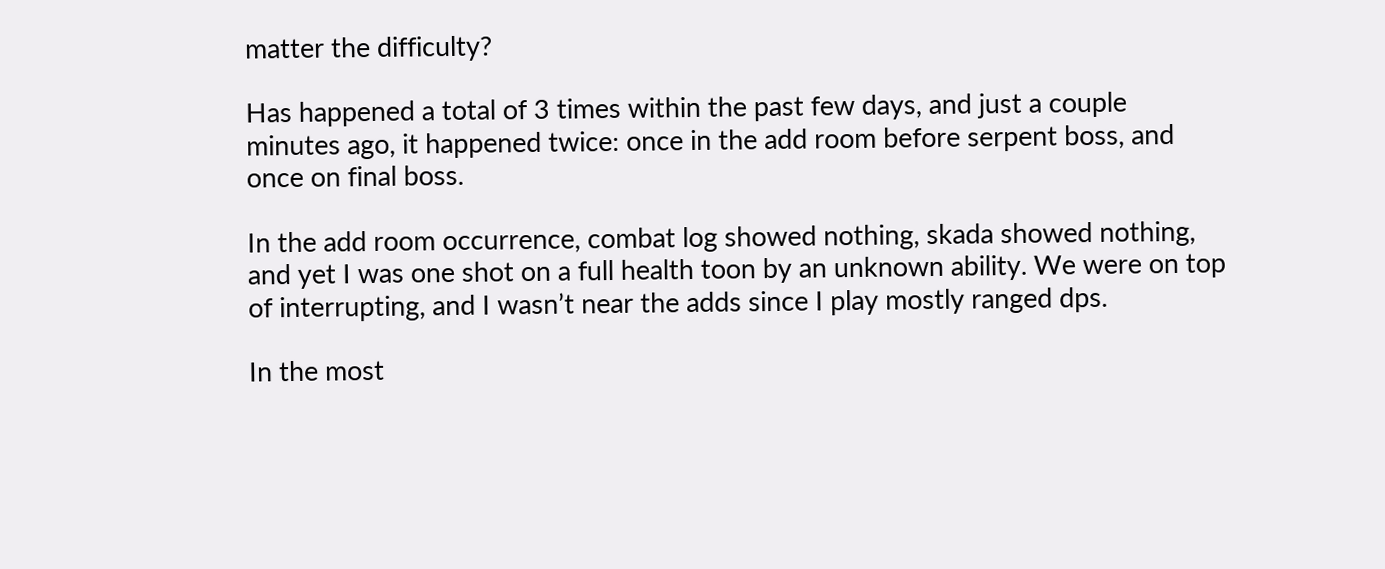matter the difficulty?

Has happened a total of 3 times within the past few days, and just a couple minutes ago, it happened twice: once in the add room before serpent boss, and once on final boss.

In the add room occurrence, combat log showed nothing, skada showed nothing, and yet I was one shot on a full health toon by an unknown ability. We were on top of interrupting, and I wasn’t near the adds since I play mostly ranged dps.

In the most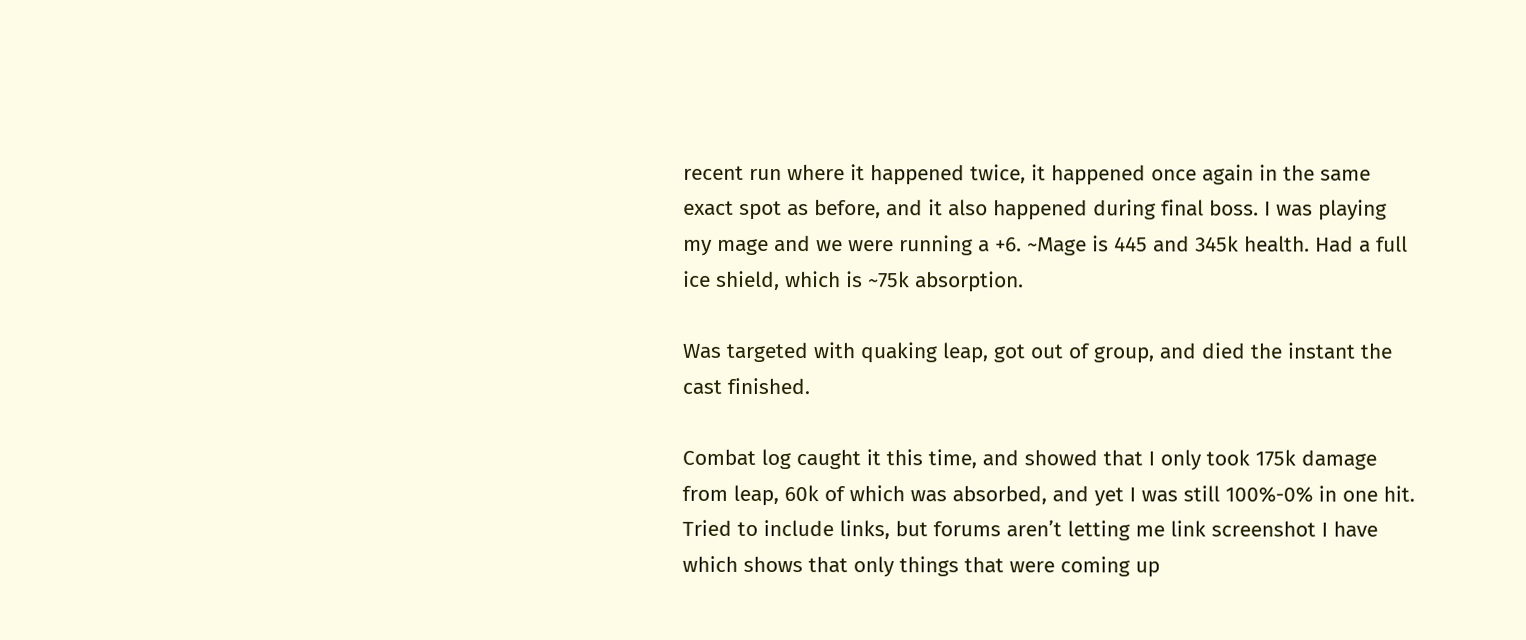recent run where it happened twice, it happened once again in the same exact spot as before, and it also happened during final boss. I was playing my mage and we were running a +6. ~Mage is 445 and 345k health. Had a full ice shield, which is ~75k absorption.

Was targeted with quaking leap, got out of group, and died the instant the cast finished.

Combat log caught it this time, and showed that I only took 175k damage from leap, 60k of which was absorbed, and yet I was still 100%-0% in one hit.
Tried to include links, but forums aren’t letting me link screenshot I have which shows that only things that were coming up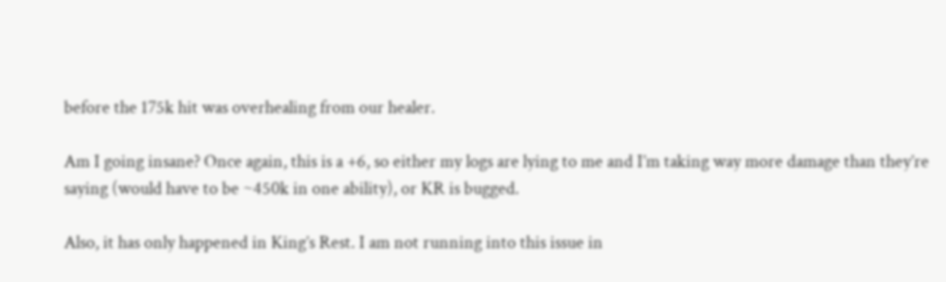before the 175k hit was overhealing from our healer.

Am I going insane? Once again, this is a +6, so either my logs are lying to me and I’m taking way more damage than they’re saying (would have to be ~450k in one ability), or KR is bugged.

Also, it has only happened in King’s Rest. I am not running into this issue in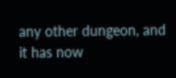any other dungeon, and it has now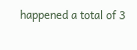happened a total of 3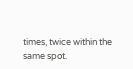times, twice within the same spot.